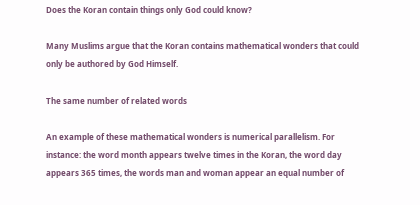Does the Koran contain things only God could know?

Many Muslims argue that the Koran contains mathematical wonders that could only be authored by God Himself.

The same number of related words

An example of these mathematical wonders is numerical parallelism. For instance: the word month appears twelve times in the Koran, the word day appears 365 times, the words man and woman appear an equal number of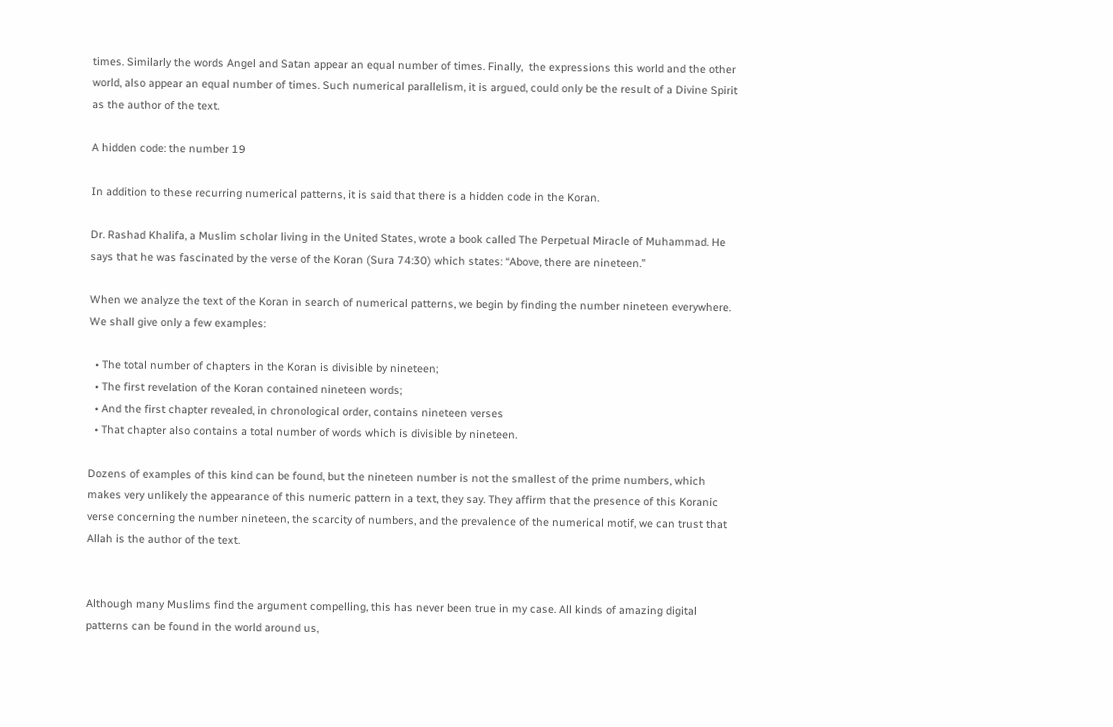times. Similarly the words Angel and Satan appear an equal number of times. Finally,  the expressions this world and the other world, also appear an equal number of times. Such numerical parallelism, it is argued, could only be the result of a Divine Spirit as the author of the text.

A hidden code: the number 19

In addition to these recurring numerical patterns, it is said that there is a hidden code in the Koran.

Dr. Rashad Khalifa, a Muslim scholar living in the United States, wrote a book called The Perpetual Miracle of Muhammad. He says that he was fascinated by the verse of the Koran (Sura 74:30) which states: “Above, there are nineteen.”

When we analyze the text of the Koran in search of numerical patterns, we begin by finding the number nineteen everywhere. We shall give only a few examples:

  • The total number of chapters in the Koran is divisible by nineteen;
  • The first revelation of the Koran contained nineteen words;
  • And the first chapter revealed, in chronological order, contains nineteen verses
  • That chapter also contains a total number of words which is divisible by nineteen.

Dozens of examples of this kind can be found, but the nineteen number is not the smallest of the prime numbers, which makes very unlikely the appearance of this numeric pattern in a text, they say. They affirm that the presence of this Koranic verse concerning the number nineteen, the scarcity of numbers, and the prevalence of the numerical motif, we can trust that Allah is the author of the text.


Although many Muslims find the argument compelling, this has never been true in my case. All kinds of amazing digital patterns can be found in the world around us,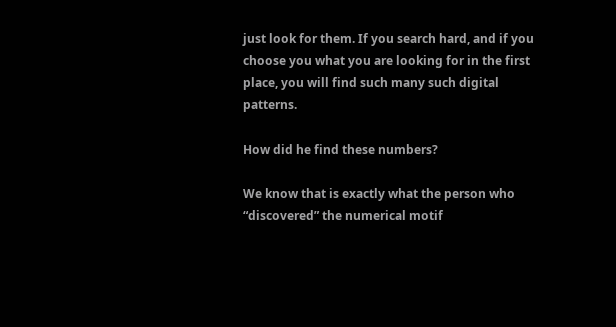just look for them. If you search hard, and if you choose you what you are looking for in the first place, you will find such many such digital patterns.

How did he find these numbers?

We know that is exactly what the person who “discovered” the numerical motif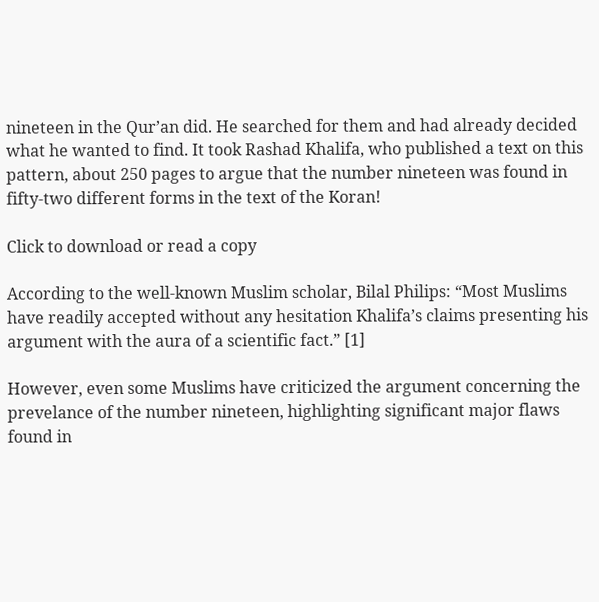nineteen in the Qur’an did. He searched for them and had already decided what he wanted to find. It took Rashad Khalifa, who published a text on this pattern, about 250 pages to argue that the number nineteen was found in fifty-two different forms in the text of the Koran!

Click to download or read a copy

According to the well-known Muslim scholar, Bilal Philips: “Most Muslims have readily accepted without any hesitation Khalifa’s claims presenting his argument with the aura of a scientific fact.” [1]

However, even some Muslims have criticized the argument concerning the prevelance of the number nineteen, highlighting significant major flaws found in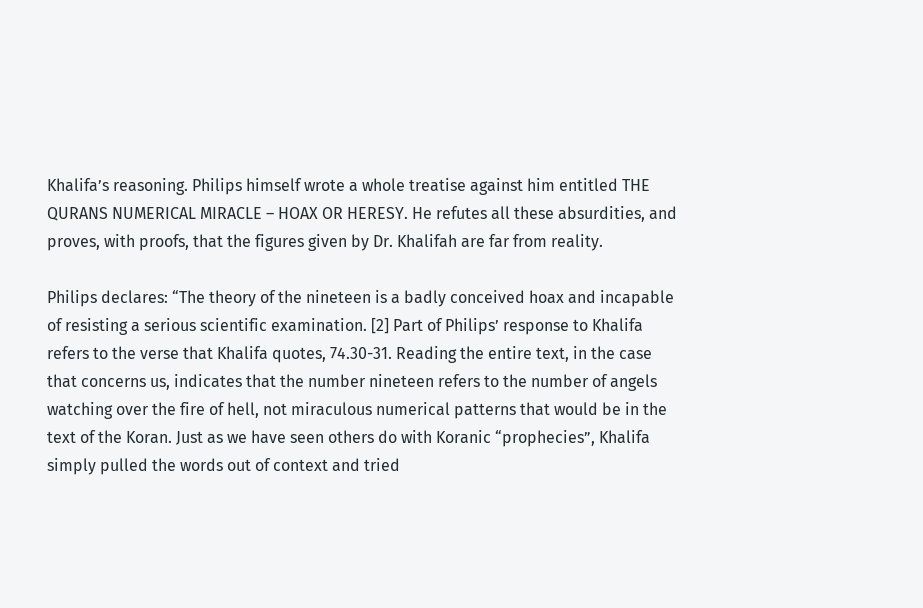Khalifa’s reasoning. Philips himself wrote a whole treatise against him entitled THE QURANS NUMERICAL MIRACLE – HOAX OR HERESY. He refutes all these absurdities, and proves, with proofs, that the figures given by Dr. Khalifah are far from reality.

Philips declares: “The theory of the nineteen is a badly conceived hoax and incapable of resisting a serious scientific examination. [2] Part of Philips’ response to Khalifa refers to the verse that Khalifa quotes, 74.30-31. Reading the entire text, in the case that concerns us, indicates that the number nineteen refers to the number of angels watching over the fire of hell, not miraculous numerical patterns that would be in the text of the Koran. Just as we have seen others do with Koranic “prophecies”, Khalifa simply pulled the words out of context and tried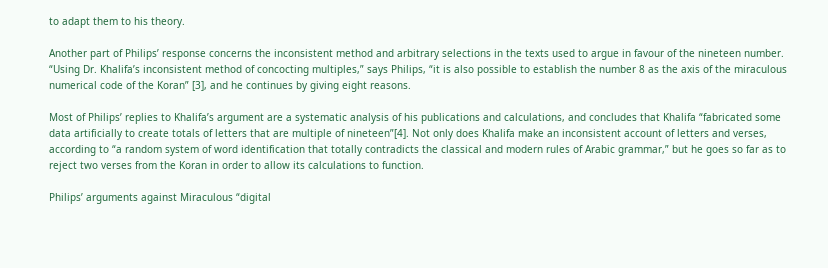to adapt them to his theory.

Another part of Philips’ response concerns the inconsistent method and arbitrary selections in the texts used to argue in favour of the nineteen number. “Using Dr. Khalifa’s inconsistent method of concocting multiples,” says Philips, “it is also possible to establish the number 8 as the axis of the miraculous numerical code of the Koran” [3], and he continues by giving eight reasons.

Most of Philips’ replies to Khalifa’s argument are a systematic analysis of his publications and calculations, and concludes that Khalifa “fabricated some data artificially to create totals of letters that are multiple of nineteen”[4]. Not only does Khalifa make an inconsistent account of letters and verses, according to “a random system of word identification that totally contradicts the classical and modern rules of Arabic grammar,” but he goes so far as to reject two verses from the Koran in order to allow its calculations to function.

Philips’ arguments against Miraculous “digital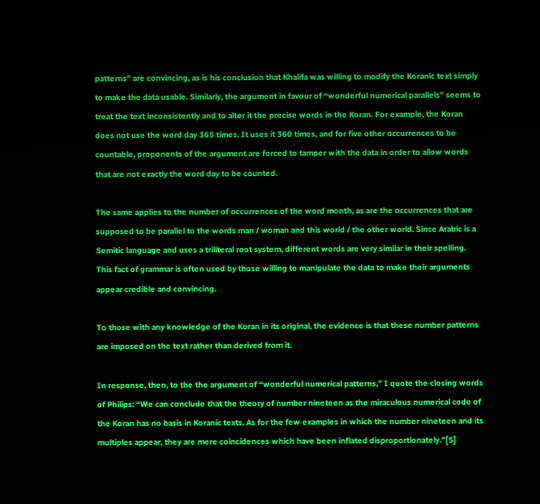patterns” are convincing, as is his conclusion that Khalifa was willing to modify the Koranic text simply to make the data usable. Similarly, the argument in favour of “wonderful numerical parallels” seems to treat the text inconsistently and to alter it the precise words in the Koran. For example, the Koran does not use the word day 365 times. It uses it 360 times, and for five other occurrences to be countable, proponents of the argument are forced to tamper with the data in order to allow words that are not exactly the word day to be counted.

The same applies to the number of occurrences of the word month, as are the occurrences that are supposed to be parallel to the words man / woman and this world / the other world. Since Arabic is a Semitic language and uses a triliteral root system, different words are very similar in their spelling. This fact of grammar is often used by those willing to manipulate the data to make their arguments appear credible and convincing.

To those with any knowledge of the Koran in its original, the evidence is that these number patterns are imposed on the text rather than derived from it.

In response, then, to the the argument of “wonderful numerical patterns,” I quote the closing words of Philips: “We can conclude that the theory of number nineteen as the miraculous numerical code of the Koran has no basis in Koranic texts. As for the few examples in which the number nineteen and its multiples appear, they are mere coincidences which have been inflated disproportionately.”[5]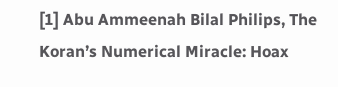[1] Abu Ammeenah Bilal Philips, The Koran’s Numerical Miracle: Hoax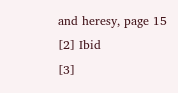and heresy, page 15
[2] Ibid
[3]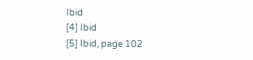Ibid
[4] Ibid
[5] Ibid, page 102